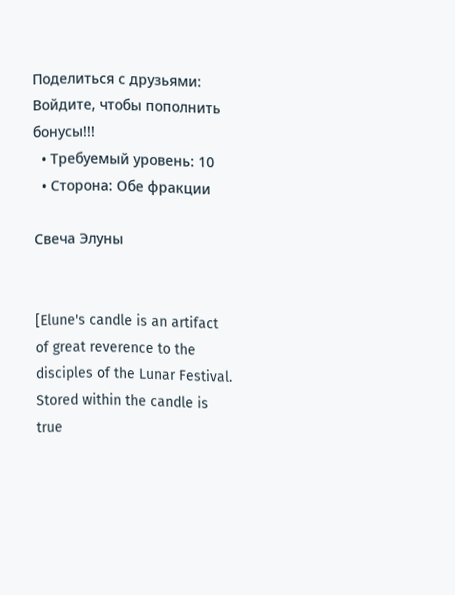Поделиться с друзьями:
Войдите, чтобы пополнить бонусы!!!
  • Требуемый уровень: 10
  • Сторона: Обе фракции

Свеча Элуны


[Elune's candle is an artifact of great reverence to the disciples of the Lunar Festival. Stored within the candle is true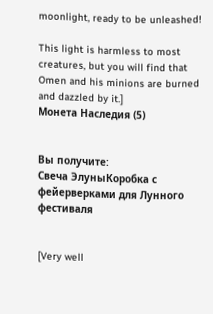moonlight, ready to be unleashed!

This light is harmless to most creatures, but you will find that Omen and his minions are burned and dazzled by it.]
Монета Наследия (5)


Вы получите:
Свеча ЭлуныКоробка с фейерверками для Лунного фестиваля


[Very well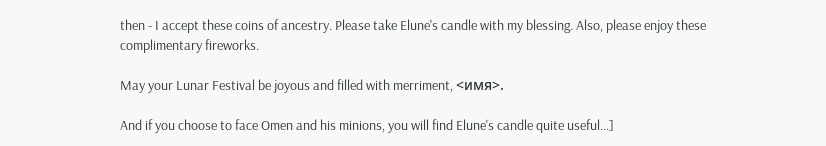then - I accept these coins of ancestry. Please take Elune's candle with my blessing. Also, please enjoy these complimentary fireworks.

May your Lunar Festival be joyous and filled with merriment, <имя>.

And if you choose to face Omen and his minions, you will find Elune's candle quite useful...]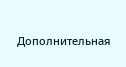Дополнительная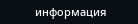информация